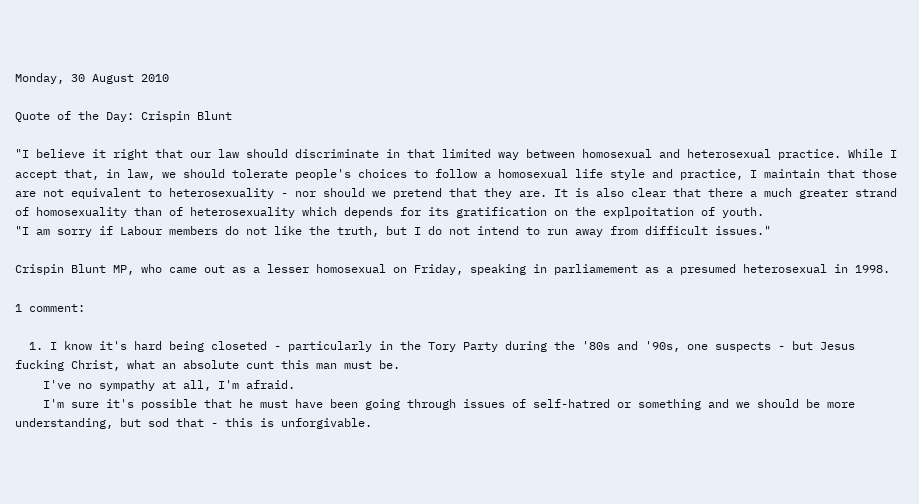Monday, 30 August 2010

Quote of the Day: Crispin Blunt

"I believe it right that our law should discriminate in that limited way between homosexual and heterosexual practice. While I accept that, in law, we should tolerate people's choices to follow a homosexual life style and practice, I maintain that those are not equivalent to heterosexuality - nor should we pretend that they are. It is also clear that there a much greater strand of homosexuality than of heterosexuality which depends for its gratification on the explpoitation of youth.
"I am sorry if Labour members do not like the truth, but I do not intend to run away from difficult issues."

Crispin Blunt MP, who came out as a lesser homosexual on Friday, speaking in parliamement as a presumed heterosexual in 1998.

1 comment:

  1. I know it's hard being closeted - particularly in the Tory Party during the '80s and '90s, one suspects - but Jesus fucking Christ, what an absolute cunt this man must be.
    I've no sympathy at all, I'm afraid.
    I'm sure it's possible that he must have been going through issues of self-hatred or something and we should be more understanding, but sod that - this is unforgivable.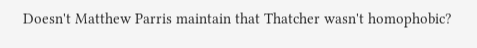Doesn't Matthew Parris maintain that Thatcher wasn't homophobic?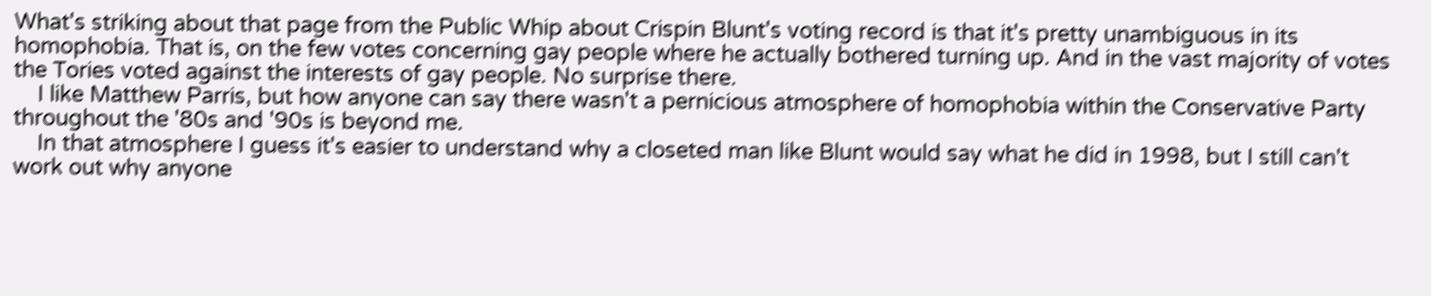What's striking about that page from the Public Whip about Crispin Blunt's voting record is that it's pretty unambiguous in its homophobia. That is, on the few votes concerning gay people where he actually bothered turning up. And in the vast majority of votes the Tories voted against the interests of gay people. No surprise there.
    I like Matthew Parris, but how anyone can say there wasn't a pernicious atmosphere of homophobia within the Conservative Party throughout the '80s and '90s is beyond me.
    In that atmosphere I guess it's easier to understand why a closeted man like Blunt would say what he did in 1998, but I still can't work out why anyone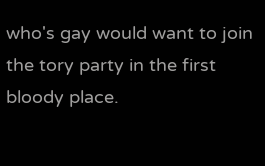who's gay would want to join the tory party in the first bloody place.